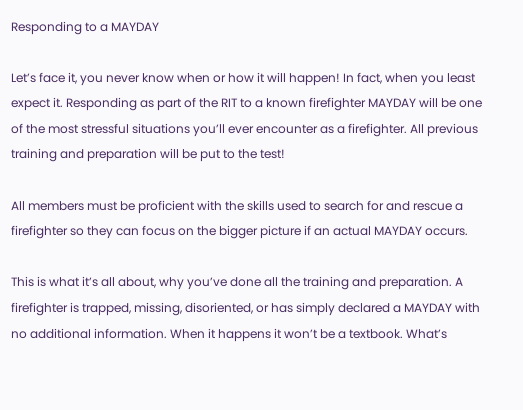Responding to a MAYDAY

Let’s face it, you never know when or how it will happen! In fact, when you least expect it. Responding as part of the RIT to a known firefighter MAYDAY will be one of the most stressful situations you’ll ever encounter as a firefighter. All previous training and preparation will be put to the test!

All members must be proficient with the skills used to search for and rescue a firefighter so they can focus on the bigger picture if an actual MAYDAY occurs.

This is what it’s all about, why you’ve done all the training and preparation. A firefighter is trapped, missing, disoriented, or has simply declared a MAYDAY with no additional information. When it happens it won’t be a textbook. What’s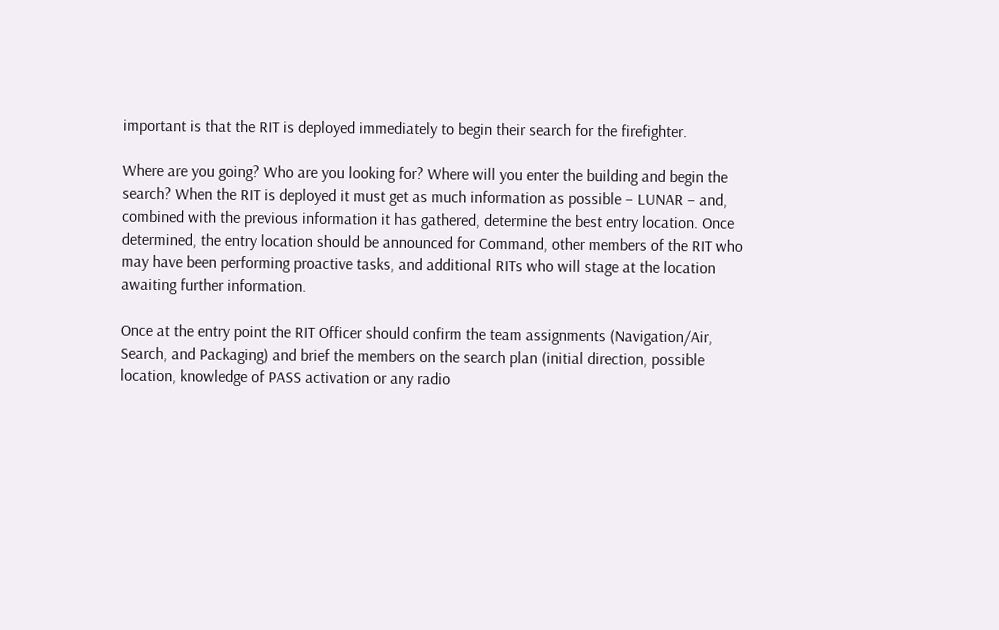important is that the RIT is deployed immediately to begin their search for the firefighter.

Where are you going? Who are you looking for? Where will you enter the building and begin the search? When the RIT is deployed it must get as much information as possible – LUNAR – and, combined with the previous information it has gathered, determine the best entry location. Once determined, the entry location should be announced for Command, other members of the RIT who may have been performing proactive tasks, and additional RITs who will stage at the location awaiting further information.

Once at the entry point the RIT Officer should confirm the team assignments (Navigation/Air, Search, and Packaging) and brief the members on the search plan (initial direction, possible location, knowledge of PASS activation or any radio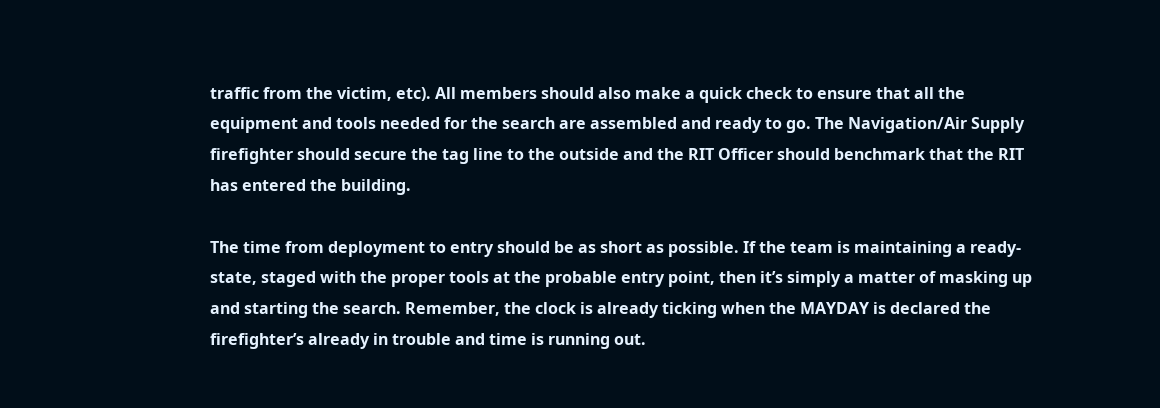traffic from the victim, etc). All members should also make a quick check to ensure that all the equipment and tools needed for the search are assembled and ready to go. The Navigation/Air Supply firefighter should secure the tag line to the outside and the RIT Officer should benchmark that the RIT has entered the building.

The time from deployment to entry should be as short as possible. If the team is maintaining a ready-state, staged with the proper tools at the probable entry point, then it’s simply a matter of masking up and starting the search. Remember, the clock is already ticking when the MAYDAY is declared the firefighter’s already in trouble and time is running out.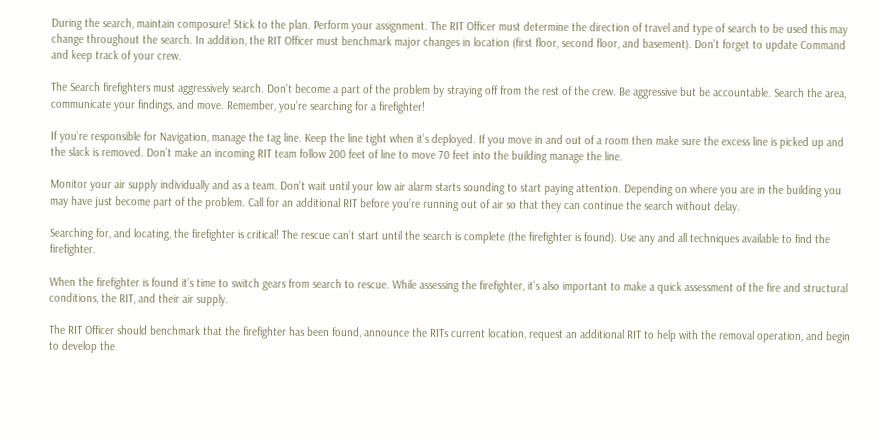During the search, maintain composure! Stick to the plan. Perform your assignment. The RIT Officer must determine the direction of travel and type of search to be used this may change throughout the search. In addition, the RIT Officer must benchmark major changes in location (first floor, second floor, and basement). Don’t forget to update Command and keep track of your crew.

The Search firefighters must aggressively search. Don’t become a part of the problem by straying off from the rest of the crew. Be aggressive but be accountable. Search the area, communicate your findings, and move. Remember, you’re searching for a firefighter!

If you’re responsible for Navigation, manage the tag line. Keep the line tight when it’s deployed. If you move in and out of a room then make sure the excess line is picked up and the slack is removed. Don’t make an incoming RIT team follow 200 feet of line to move 70 feet into the building manage the line.

Monitor your air supply individually and as a team. Don’t wait until your low air alarm starts sounding to start paying attention. Depending on where you are in the building you may have just become part of the problem. Call for an additional RIT before you’re running out of air so that they can continue the search without delay.

Searching for, and locating, the firefighter is critical! The rescue can’t start until the search is complete (the firefighter is found). Use any and all techniques available to find the firefighter.

When the firefighter is found it’s time to switch gears from search to rescue. While assessing the firefighter, it’s also important to make a quick assessment of the fire and structural conditions, the RIT, and their air supply.

The RIT Officer should benchmark that the firefighter has been found, announce the RITs current location, request an additional RIT to help with the removal operation, and begin to develop the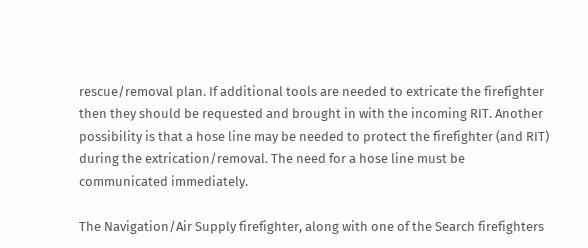rescue/removal plan. If additional tools are needed to extricate the firefighter then they should be requested and brought in with the incoming RIT. Another possibility is that a hose line may be needed to protect the firefighter (and RIT) during the extrication/removal. The need for a hose line must be communicated immediately.

The Navigation/Air Supply firefighter, along with one of the Search firefighters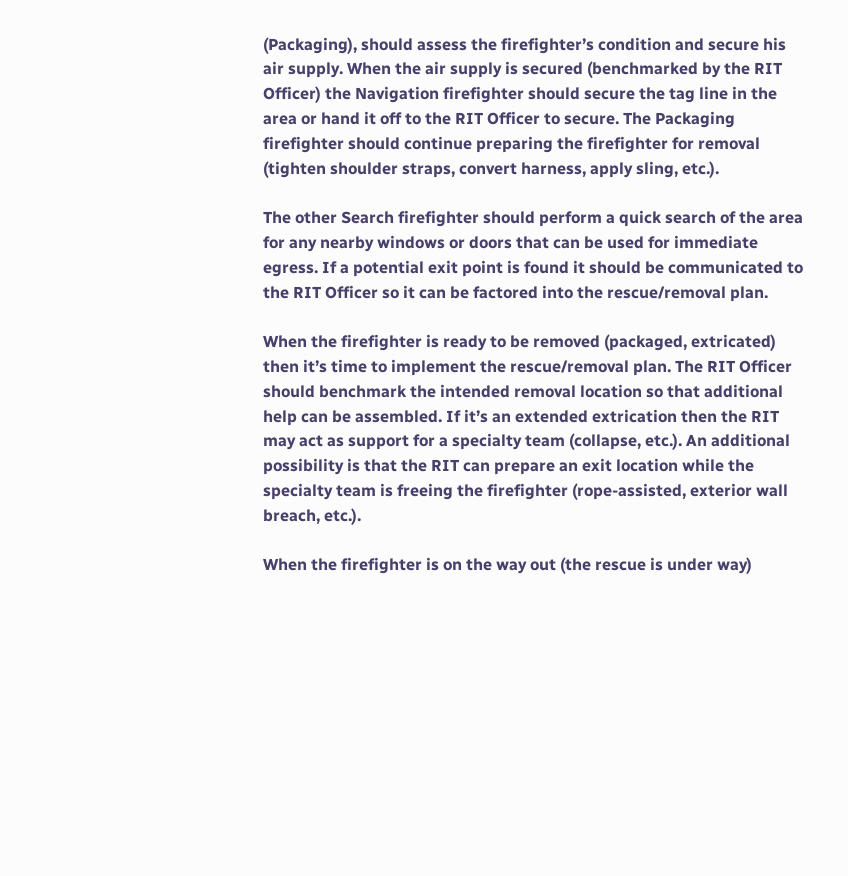(Packaging), should assess the firefighter’s condition and secure his air supply. When the air supply is secured (benchmarked by the RIT Officer) the Navigation firefighter should secure the tag line in the area or hand it off to the RIT Officer to secure. The Packaging firefighter should continue preparing the firefighter for removal (tighten shoulder straps, convert harness, apply sling, etc.).

The other Search firefighter should perform a quick search of the area for any nearby windows or doors that can be used for immediate egress. If a potential exit point is found it should be communicated to the RIT Officer so it can be factored into the rescue/removal plan.

When the firefighter is ready to be removed (packaged, extricated) then it’s time to implement the rescue/removal plan. The RIT Officer should benchmark the intended removal location so that additional help can be assembled. If it’s an extended extrication then the RIT may act as support for a specialty team (collapse, etc.). An additional possibility is that the RIT can prepare an exit location while the specialty team is freeing the firefighter (rope-assisted, exterior wall breach, etc.).

When the firefighter is on the way out (the rescue is under way)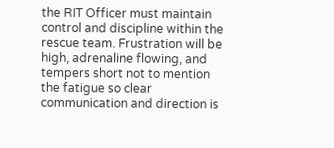the RIT Officer must maintain control and discipline within the rescue team. Frustration will be high, adrenaline flowing, and tempers short not to mention the fatigue so clear communication and direction is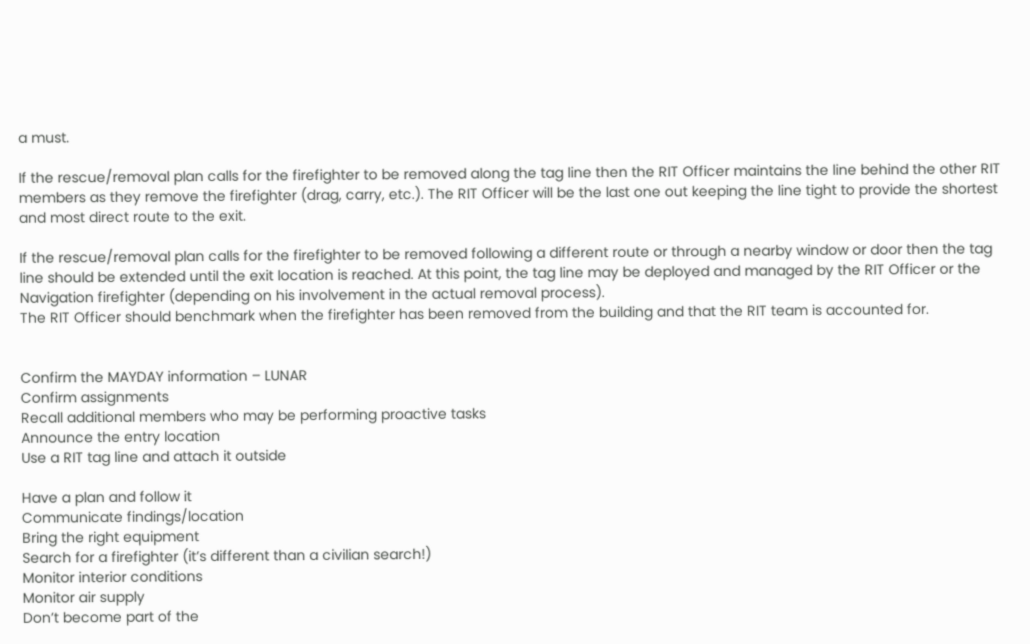a must.

If the rescue/removal plan calls for the firefighter to be removed along the tag line then the RIT Officer maintains the line behind the other RIT members as they remove the firefighter (drag, carry, etc.). The RIT Officer will be the last one out keeping the line tight to provide the shortest and most direct route to the exit.

If the rescue/removal plan calls for the firefighter to be removed following a different route or through a nearby window or door then the tag line should be extended until the exit location is reached. At this point, the tag line may be deployed and managed by the RIT Officer or the Navigation firefighter (depending on his involvement in the actual removal process).
The RIT Officer should benchmark when the firefighter has been removed from the building and that the RIT team is accounted for.


Confirm the MAYDAY information – LUNAR
Confirm assignments
Recall additional members who may be performing proactive tasks
Announce the entry location
Use a RIT tag line and attach it outside

Have a plan and follow it
Communicate findings/location
Bring the right equipment
Search for a firefighter (it’s different than a civilian search!)
Monitor interior conditions
Monitor air supply
Don’t become part of the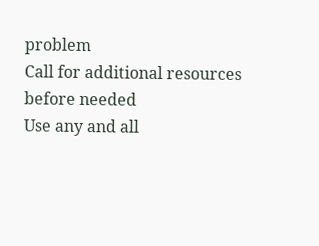problem
Call for additional resources before needed
Use any and all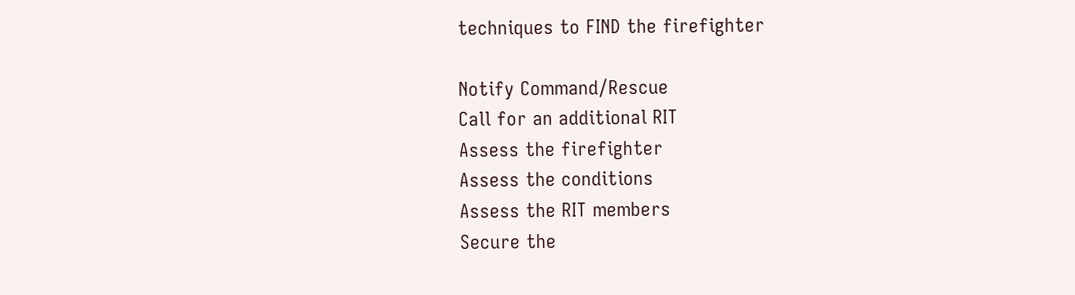techniques to FIND the firefighter

Notify Command/Rescue
Call for an additional RIT
Assess the firefighter
Assess the conditions
Assess the RIT members
Secure the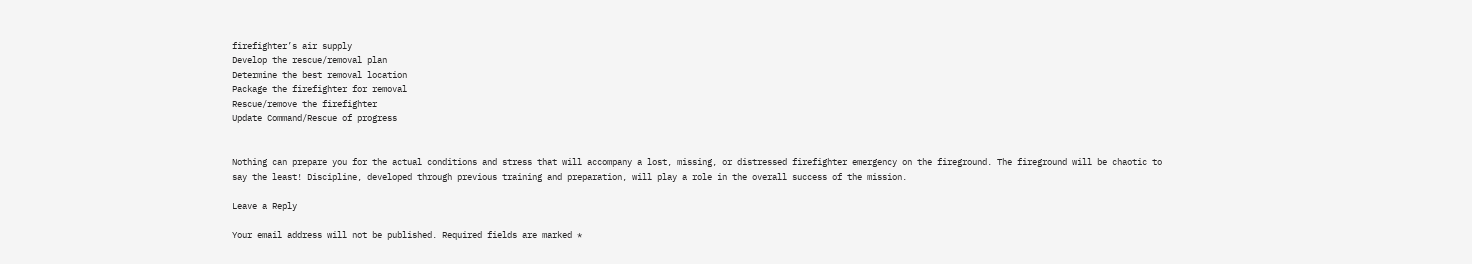firefighter’s air supply
Develop the rescue/removal plan
Determine the best removal location
Package the firefighter for removal
Rescue/remove the firefighter
Update Command/Rescue of progress


Nothing can prepare you for the actual conditions and stress that will accompany a lost, missing, or distressed firefighter emergency on the fireground. The fireground will be chaotic to say the least! Discipline, developed through previous training and preparation, will play a role in the overall success of the mission.

Leave a Reply

Your email address will not be published. Required fields are marked *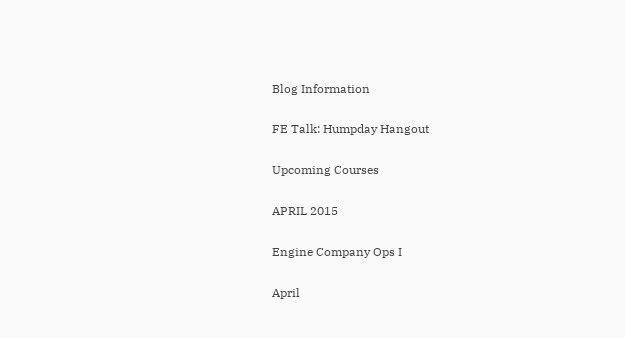Blog Information

FE Talk: Humpday Hangout

Upcoming Courses

APRIL 2015

Engine Company Ops I

April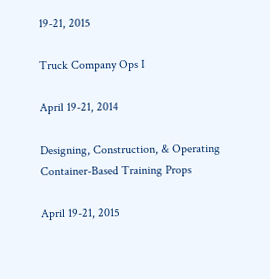19-21, 2015

Truck Company Ops I

April 19-21, 2014

Designing, Construction, & Operating Container-Based Training Props

April 19-21, 2015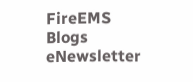FireEMS Blogs eNewsletter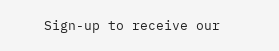Sign-up to receive our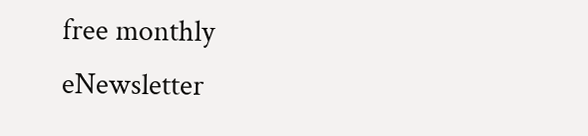free monthly eNewsletter